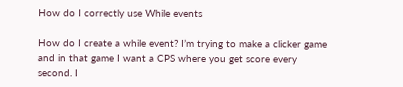How do I correctly use While events

How do I create a while event? I’m trying to make a clicker game and in that game I want a CPS where you get score every second. I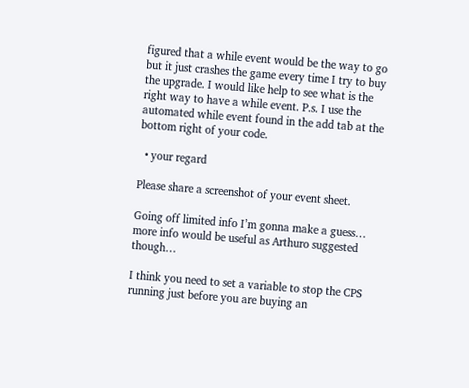figured that a while event would be the way to go but it just crashes the game every time I try to buy the upgrade. I would like help to see what is the right way to have a while event. P.s. I use the automated while event found in the add tab at the bottom right of your code.

  • your regard

Please share a screenshot of your event sheet.

Going off limited info I’m gonna make a guess… more info would be useful as Arthuro suggested though…

I think you need to set a variable to stop the CPS running just before you are buying an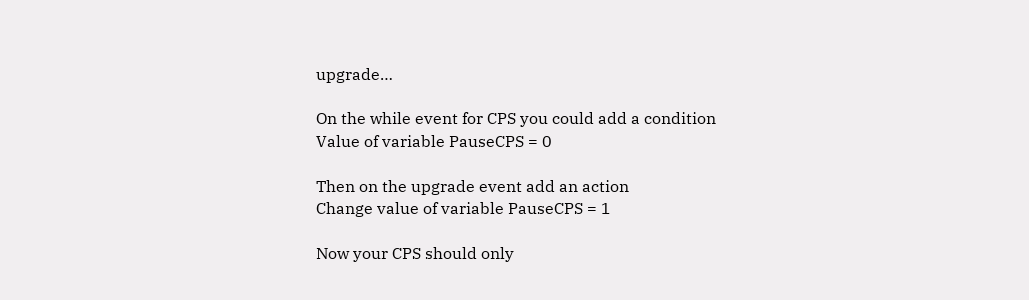upgrade…

On the while event for CPS you could add a condition
Value of variable PauseCPS = 0

Then on the upgrade event add an action
Change value of variable PauseCPS = 1

Now your CPS should only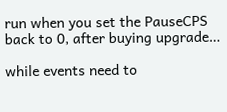run when you set the PauseCPS back to 0, after buying upgrade…

while events need to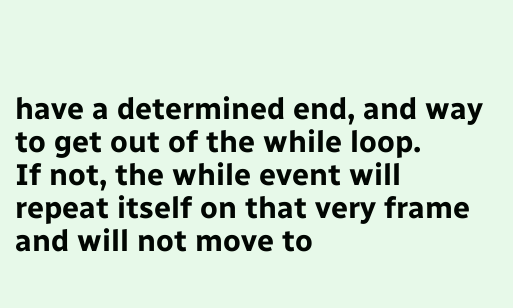have a determined end, and way to get out of the while loop.
If not, the while event will repeat itself on that very frame and will not move to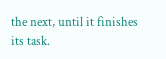the next, until it finishes its task.